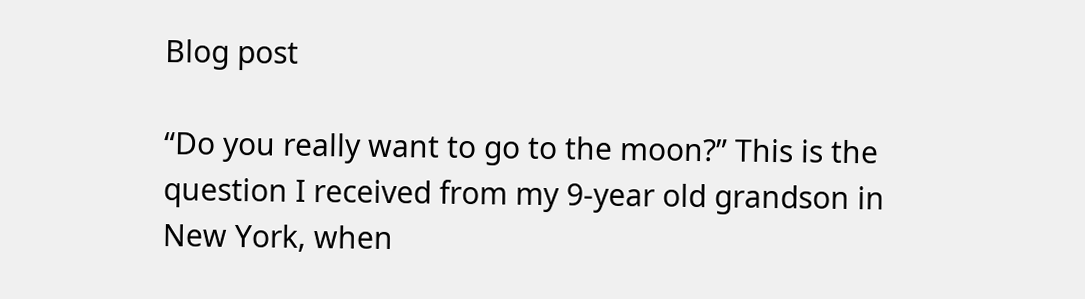Blog post

“Do you really want to go to the moon?” This is the question I received from my 9-year old grandson in New York, when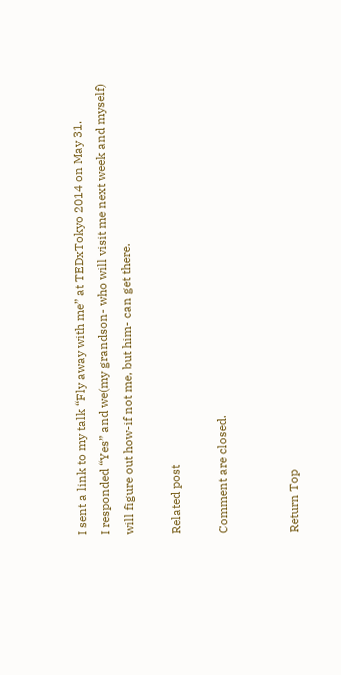I sent a link to my talk “Fly away with me” at TEDxTokyo 2014 on May 31.
I responded “Yes” and we(my grandson- who will visit me next week and myself) will figure out how-if not me, but him- can get there.

Related post

Comment are closed.


Return Top